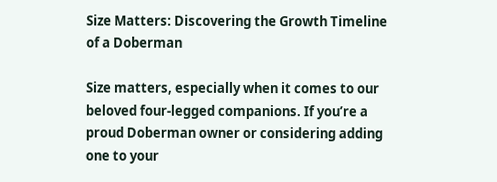Size Matters: Discovering the Growth Timeline of a Doberman

Size matters, especially when it comes to our beloved four-legged companions. If you’re a proud Doberman owner or considering adding one to your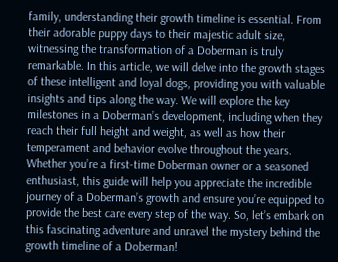family, understanding their growth timeline is essential. From their adorable puppy days to their majestic adult size, witnessing the transformation of a Doberman is truly remarkable. In this article, we will delve into the growth stages of these intelligent and loyal dogs, providing you with valuable insights and tips along the way. We will explore the key milestones in a Doberman’s development, including when they reach their full height and weight, as well as how their temperament and behavior evolve throughout the years. Whether you’re a first-time Doberman owner or a seasoned enthusiast, this guide will help you appreciate the incredible journey of a Doberman’s growth and ensure you’re equipped to provide the best care every step of the way. So, let’s embark on this fascinating adventure and unravel the mystery behind the growth timeline of a Doberman!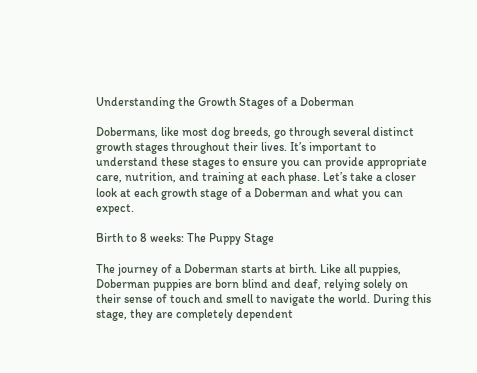Understanding the Growth Stages of a Doberman

Dobermans, like most dog breeds, go through several distinct growth stages throughout their lives. It’s important to understand these stages to ensure you can provide appropriate care, nutrition, and training at each phase. Let’s take a closer look at each growth stage of a Doberman and what you can expect.

Birth to 8 weeks: The Puppy Stage

The journey of a Doberman starts at birth. Like all puppies, Doberman puppies are born blind and deaf, relying solely on their sense of touch and smell to navigate the world. During this stage, they are completely dependent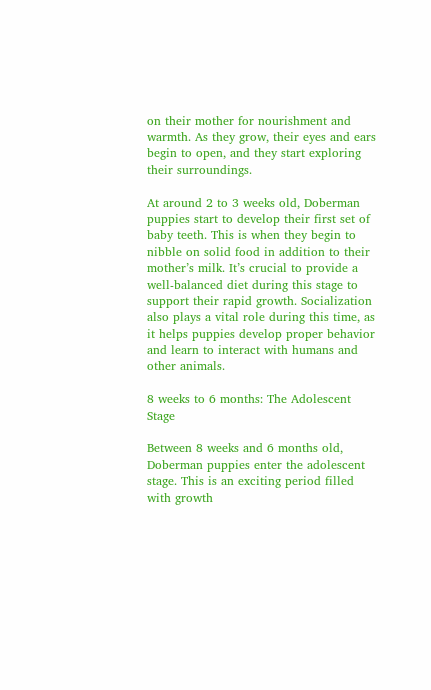on their mother for nourishment and warmth. As they grow, their eyes and ears begin to open, and they start exploring their surroundings.

At around 2 to 3 weeks old, Doberman puppies start to develop their first set of baby teeth. This is when they begin to nibble on solid food in addition to their mother’s milk. It’s crucial to provide a well-balanced diet during this stage to support their rapid growth. Socialization also plays a vital role during this time, as it helps puppies develop proper behavior and learn to interact with humans and other animals.

8 weeks to 6 months: The Adolescent Stage

Between 8 weeks and 6 months old, Doberman puppies enter the adolescent stage. This is an exciting period filled with growth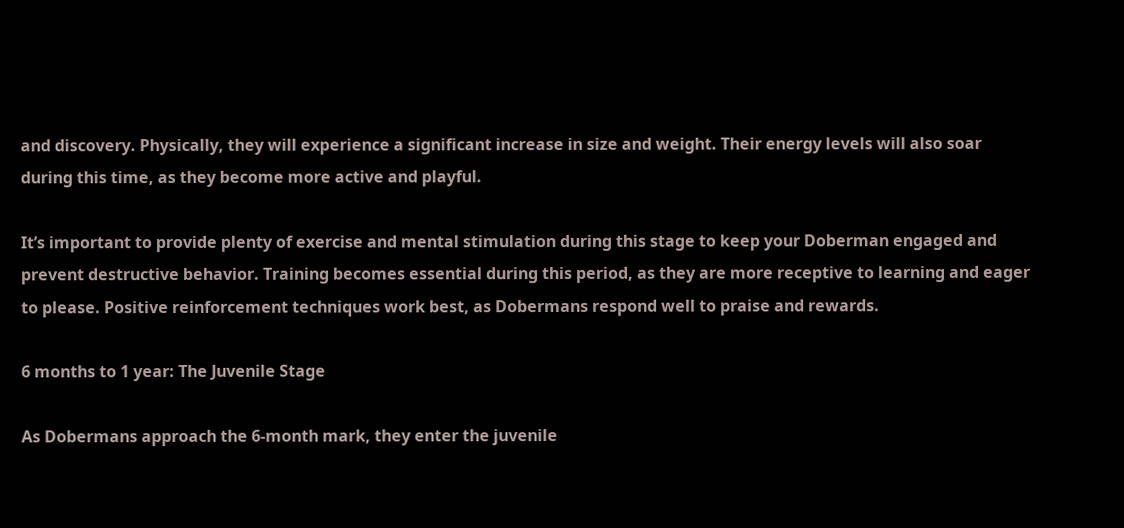and discovery. Physically, they will experience a significant increase in size and weight. Their energy levels will also soar during this time, as they become more active and playful.

It’s important to provide plenty of exercise and mental stimulation during this stage to keep your Doberman engaged and prevent destructive behavior. Training becomes essential during this period, as they are more receptive to learning and eager to please. Positive reinforcement techniques work best, as Dobermans respond well to praise and rewards.

6 months to 1 year: The Juvenile Stage

As Dobermans approach the 6-month mark, they enter the juvenile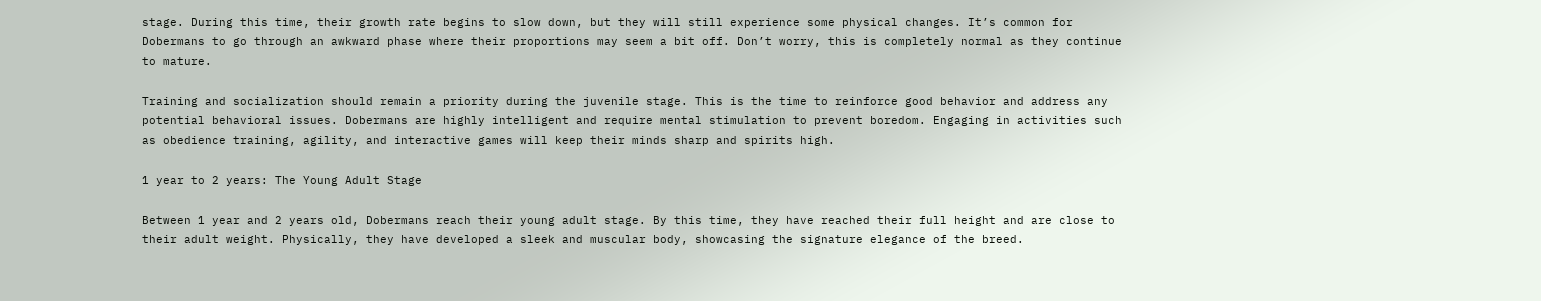stage. During this time, their growth rate begins to slow down, but they will still experience some physical changes. It’s common for Dobermans to go through an awkward phase where their proportions may seem a bit off. Don’t worry, this is completely normal as they continue to mature.

Training and socialization should remain a priority during the juvenile stage. This is the time to reinforce good behavior and address any potential behavioral issues. Dobermans are highly intelligent and require mental stimulation to prevent boredom. Engaging in activities such as obedience training, agility, and interactive games will keep their minds sharp and spirits high.

1 year to 2 years: The Young Adult Stage

Between 1 year and 2 years old, Dobermans reach their young adult stage. By this time, they have reached their full height and are close to their adult weight. Physically, they have developed a sleek and muscular body, showcasing the signature elegance of the breed.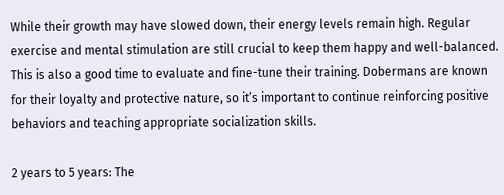While their growth may have slowed down, their energy levels remain high. Regular exercise and mental stimulation are still crucial to keep them happy and well-balanced. This is also a good time to evaluate and fine-tune their training. Dobermans are known for their loyalty and protective nature, so it’s important to continue reinforcing positive behaviors and teaching appropriate socialization skills.

2 years to 5 years: The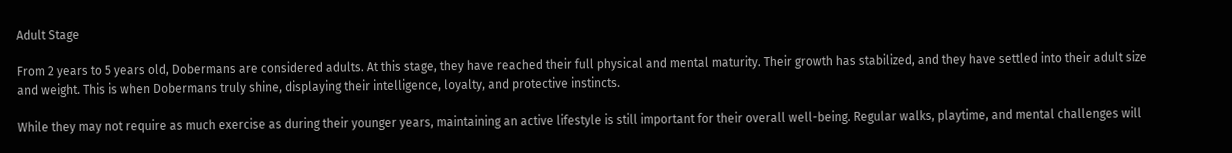Adult Stage

From 2 years to 5 years old, Dobermans are considered adults. At this stage, they have reached their full physical and mental maturity. Their growth has stabilized, and they have settled into their adult size and weight. This is when Dobermans truly shine, displaying their intelligence, loyalty, and protective instincts.

While they may not require as much exercise as during their younger years, maintaining an active lifestyle is still important for their overall well-being. Regular walks, playtime, and mental challenges will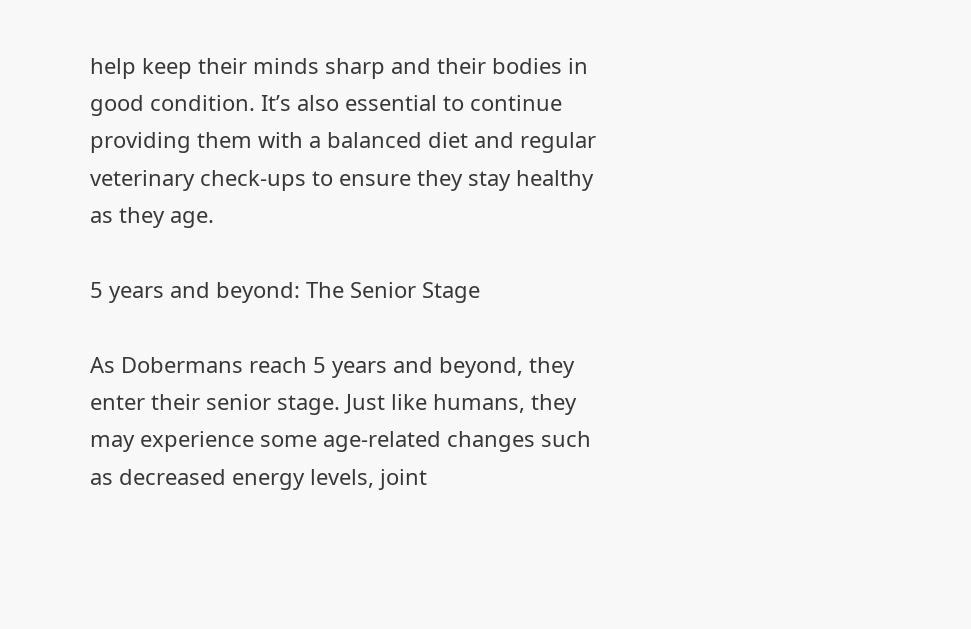help keep their minds sharp and their bodies in good condition. It’s also essential to continue providing them with a balanced diet and regular veterinary check-ups to ensure they stay healthy as they age.

5 years and beyond: The Senior Stage

As Dobermans reach 5 years and beyond, they enter their senior stage. Just like humans, they may experience some age-related changes such as decreased energy levels, joint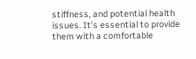stiffness, and potential health issues. It’s essential to provide them with a comfortable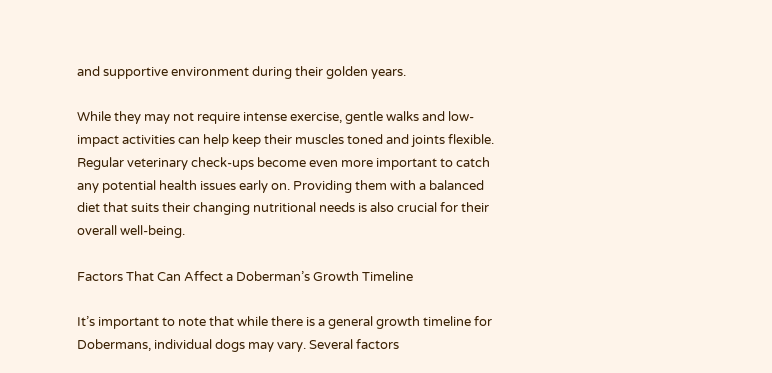and supportive environment during their golden years.

While they may not require intense exercise, gentle walks and low-impact activities can help keep their muscles toned and joints flexible. Regular veterinary check-ups become even more important to catch any potential health issues early on. Providing them with a balanced diet that suits their changing nutritional needs is also crucial for their overall well-being.

Factors That Can Affect a Doberman’s Growth Timeline

It’s important to note that while there is a general growth timeline for Dobermans, individual dogs may vary. Several factors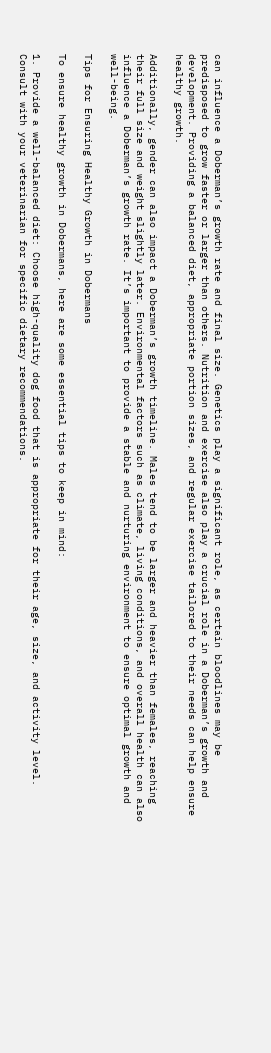can influence a Doberman’s growth rate and final size. Genetics play a significant role, as certain bloodlines may be predisposed to grow faster or larger than others. Nutrition and exercise also play a crucial role in a Doberman’s growth and development. Providing a balanced diet, appropriate portion sizes, and regular exercise tailored to their needs can help ensure healthy growth.

Additionally, gender can also impact a Doberman’s growth timeline. Males tend to be larger and heavier than females, reaching their full size and weight slightly later. Environmental factors such as climate, living conditions, and overall health can also influence a Doberman’s growth rate. It’s important to provide a stable and nurturing environment to ensure optimal growth and well-being.

Tips for Ensuring Healthy Growth in Dobermans

To ensure healthy growth in Dobermans, here are some essential tips to keep in mind:

1. Provide a well-balanced diet: Choose high-quality dog food that is appropriate for their age, size, and activity level. Consult with your veterinarian for specific dietary recommendations.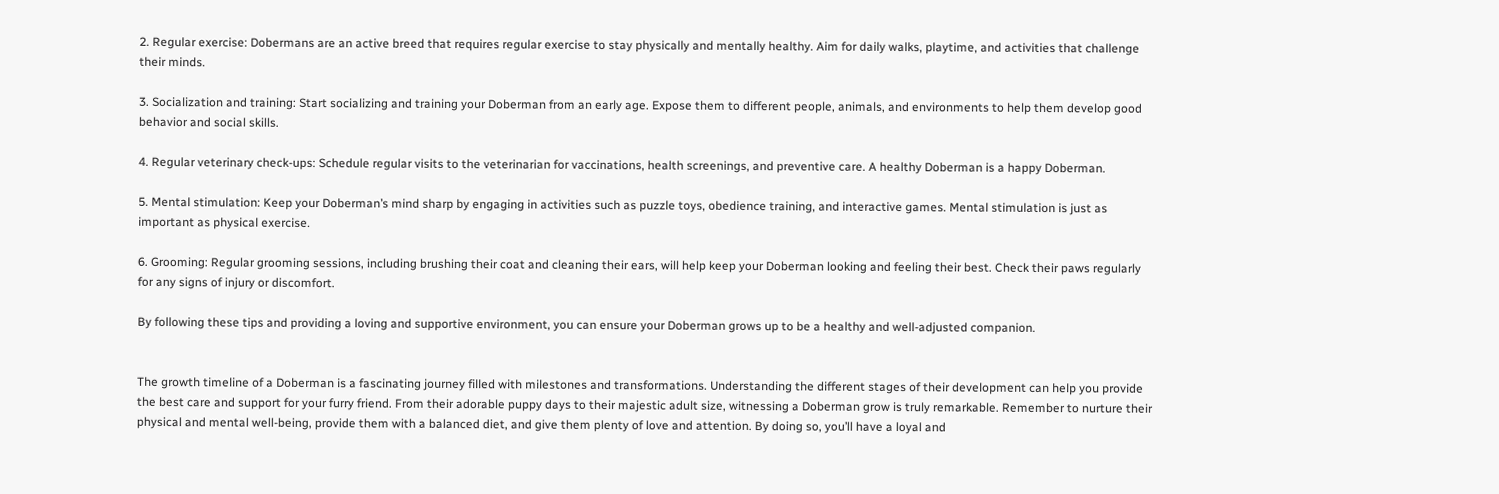2. Regular exercise: Dobermans are an active breed that requires regular exercise to stay physically and mentally healthy. Aim for daily walks, playtime, and activities that challenge their minds.

3. Socialization and training: Start socializing and training your Doberman from an early age. Expose them to different people, animals, and environments to help them develop good behavior and social skills.

4. Regular veterinary check-ups: Schedule regular visits to the veterinarian for vaccinations, health screenings, and preventive care. A healthy Doberman is a happy Doberman.

5. Mental stimulation: Keep your Doberman’s mind sharp by engaging in activities such as puzzle toys, obedience training, and interactive games. Mental stimulation is just as important as physical exercise.

6. Grooming: Regular grooming sessions, including brushing their coat and cleaning their ears, will help keep your Doberman looking and feeling their best. Check their paws regularly for any signs of injury or discomfort.

By following these tips and providing a loving and supportive environment, you can ensure your Doberman grows up to be a healthy and well-adjusted companion.


The growth timeline of a Doberman is a fascinating journey filled with milestones and transformations. Understanding the different stages of their development can help you provide the best care and support for your furry friend. From their adorable puppy days to their majestic adult size, witnessing a Doberman grow is truly remarkable. Remember to nurture their physical and mental well-being, provide them with a balanced diet, and give them plenty of love and attention. By doing so, you’ll have a loyal and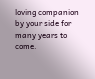loving companion by your side for many years to come.